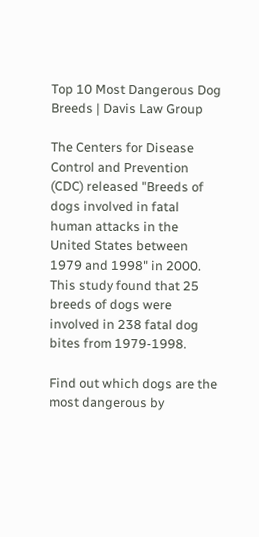Top 10 Most Dangerous Dog Breeds | Davis Law Group

The Centers for Disease Control and Prevention (CDC) released "Breeds of dogs involved in fatal human attacks in the United States between 1979 and 1998" in 2000. This study found that 25 breeds of dogs were involved in 238 fatal dog bites from 1979-1998.

Find out which dogs are the most dangerous by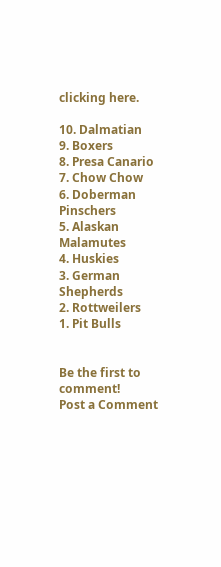clicking here.

10. Dalmatian
9. Boxers
8. Presa Canario
7. Chow Chow
6. Doberman Pinschers
5. Alaskan Malamutes
4. Huskies
3. German Shepherds
2. Rottweilers
1. Pit Bulls


Be the first to comment!
Post a Comment